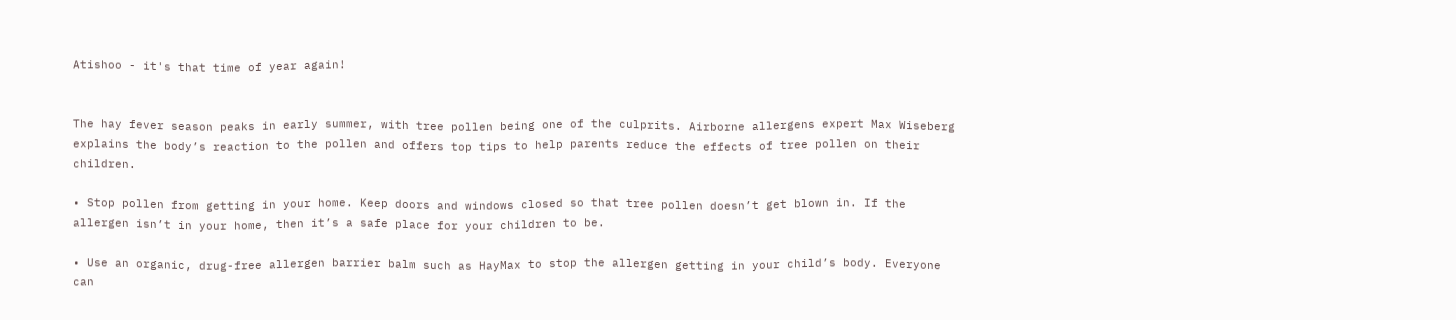Atishoo - it's that time of year again!


The hay fever season peaks in early summer, with tree pollen being one of the culprits. Airborne allergens expert Max Wiseberg explains the body’s reaction to the pollen and offers top tips to help parents reduce the effects of tree pollen on their children.

• Stop pollen from getting in your home. Keep doors and windows closed so that tree pollen doesn’t get blown in. If the allergen isn’t in your home, then it’s a safe place for your children to be.

• Use an organic, drug-free allergen barrier balm such as HayMax to stop the allergen getting in your child’s body. Everyone can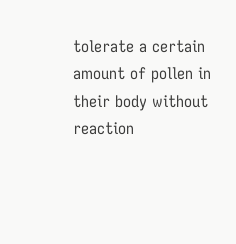tolerate a certain amount of pollen in their body without reaction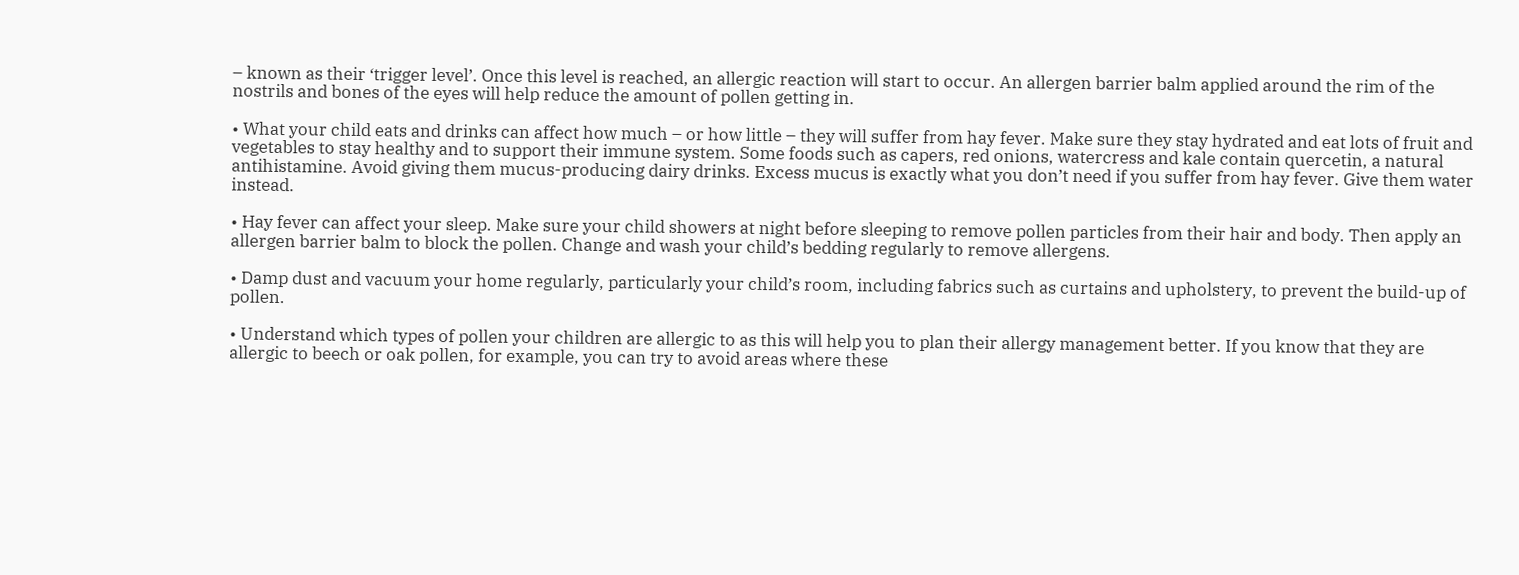– known as their ‘trigger level’. Once this level is reached, an allergic reaction will start to occur. An allergen barrier balm applied around the rim of the nostrils and bones of the eyes will help reduce the amount of pollen getting in.

• What your child eats and drinks can affect how much – or how little – they will suffer from hay fever. Make sure they stay hydrated and eat lots of fruit and vegetables to stay healthy and to support their immune system. Some foods such as capers, red onions, watercress and kale contain quercetin, a natural antihistamine. Avoid giving them mucus-producing dairy drinks. Excess mucus is exactly what you don’t need if you suffer from hay fever. Give them water instead.

• Hay fever can affect your sleep. Make sure your child showers at night before sleeping to remove pollen particles from their hair and body. Then apply an allergen barrier balm to block the pollen. Change and wash your child’s bedding regularly to remove allergens.

• Damp dust and vacuum your home regularly, particularly your child’s room, including fabrics such as curtains and upholstery, to prevent the build-up of pollen.

• Understand which types of pollen your children are allergic to as this will help you to plan their allergy management better. If you know that they are allergic to beech or oak pollen, for example, you can try to avoid areas where these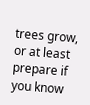trees grow, or at least prepare if you know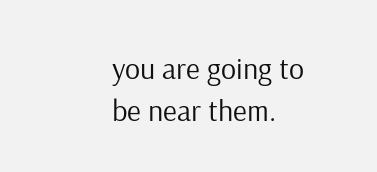you are going to be near them.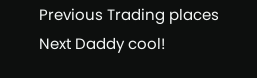Previous Trading places
Next Daddy cool!